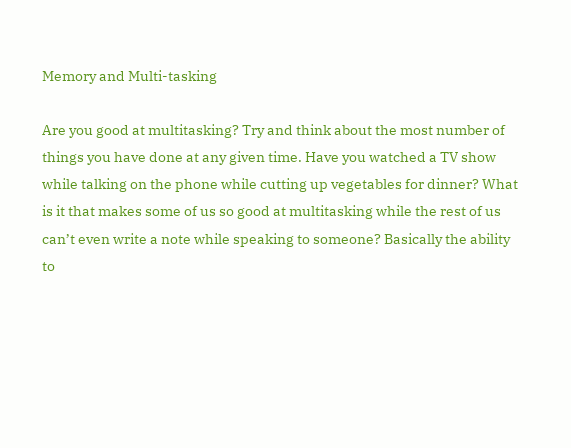Memory and Multi-tasking

Are you good at multitasking? Try and think about the most number of things you have done at any given time. Have you watched a TV show while talking on the phone while cutting up vegetables for dinner? What is it that makes some of us so good at multitasking while the rest of us can’t even write a note while speaking to someone? Basically the ability to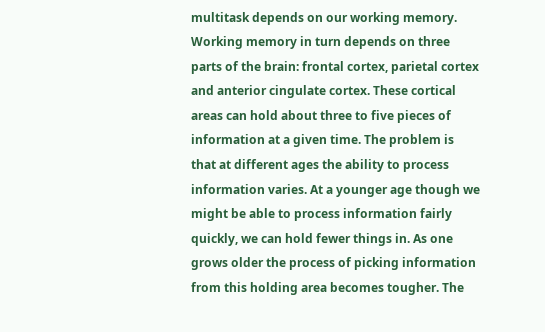multitask depends on our working memory. Working memory in turn depends on three parts of the brain: frontal cortex, parietal cortex and anterior cingulate cortex. These cortical areas can hold about three to five pieces of information at a given time. The problem is that at different ages the ability to process information varies. At a younger age though we might be able to process information fairly quickly, we can hold fewer things in. As one grows older the process of picking information from this holding area becomes tougher. The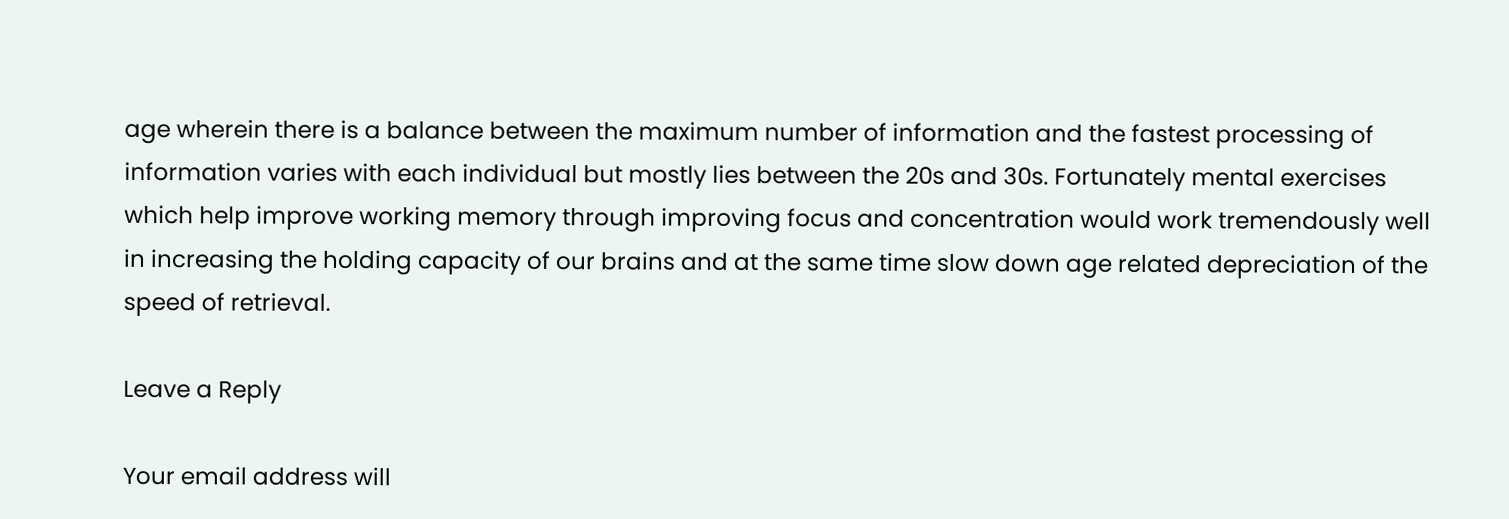age wherein there is a balance between the maximum number of information and the fastest processing of information varies with each individual but mostly lies between the 20s and 30s. Fortunately mental exercises which help improve working memory through improving focus and concentration would work tremendously well in increasing the holding capacity of our brains and at the same time slow down age related depreciation of the speed of retrieval.

Leave a Reply

Your email address will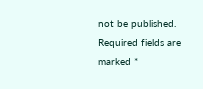not be published. Required fields are marked *